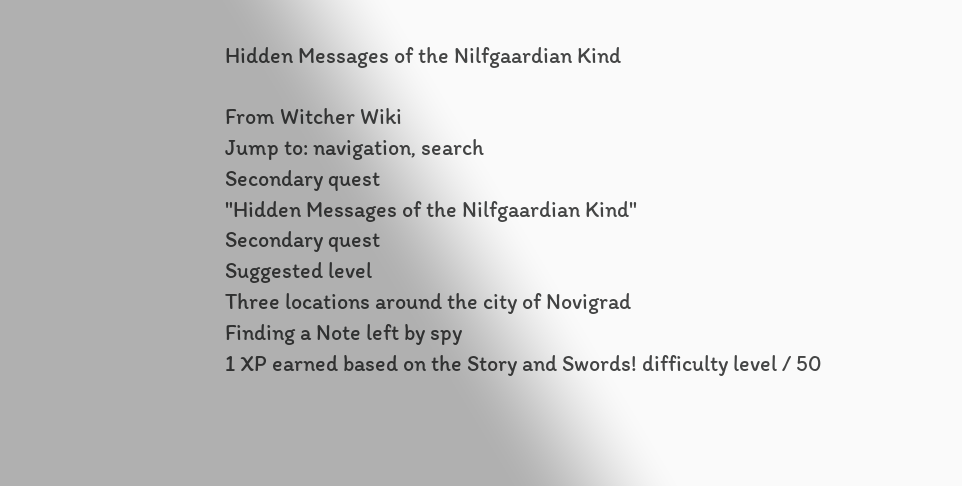Hidden Messages of the Nilfgaardian Kind

From Witcher Wiki
Jump to: navigation, search
Secondary quest
"Hidden Messages of the Nilfgaardian Kind"
Secondary quest
Suggested level
Three locations around the city of Novigrad
Finding a Note left by spy
1 XP earned based on the Story and Swords! difficulty level / 50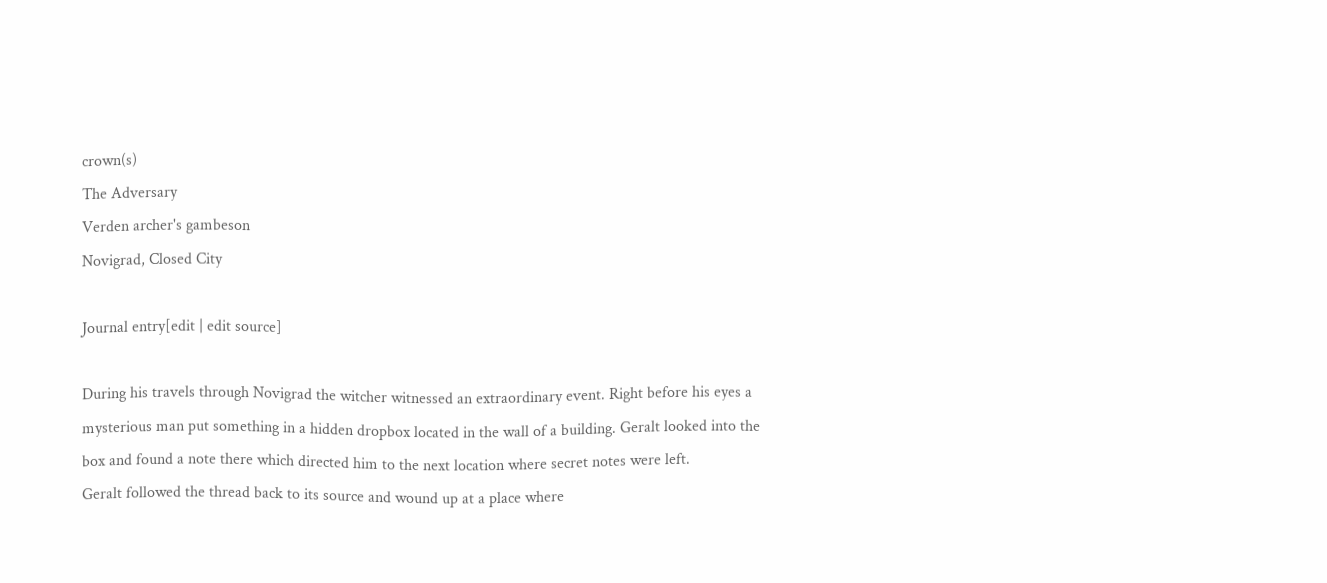crown(s)
The Adversary
Verden archer's gambeson
Novigrad, Closed City

Journal entry[edit | edit source]

During his travels through Novigrad the witcher witnessed an extraordinary event. Right before his eyes a mysterious man put something in a hidden dropbox located in the wall of a building. Geralt looked into the box and found a note there which directed him to the next location where secret notes were left.
Geralt followed the thread back to its source and wound up at a place where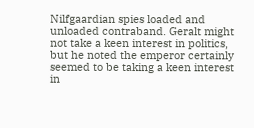Nilfgaardian spies loaded and unloaded contraband. Geralt might not take a keen interest in politics, but he noted the emperor certainly seemed to be taking a keen interest in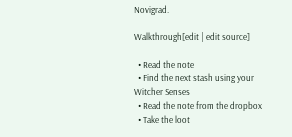Novigrad.

Walkthrough[edit | edit source]

  • Read the note
  • Find the next stash using your Witcher Senses
  • Read the note from the dropbox
  • Take the loot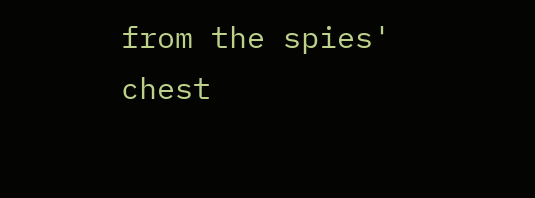from the spies' chest